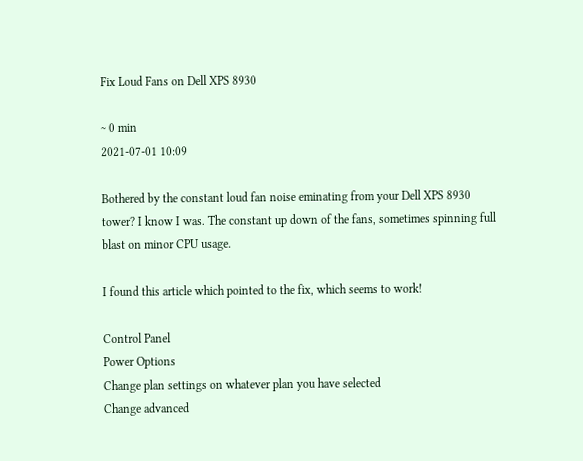Fix Loud Fans on Dell XPS 8930

~ 0 min
2021-07-01 10:09

Bothered by the constant loud fan noise eminating from your Dell XPS 8930 tower? I know I was. The constant up down of the fans, sometimes spinning full blast on minor CPU usage.

I found this article which pointed to the fix, which seems to work!

Control Panel
Power Options
Change plan settings on whatever plan you have selected
Change advanced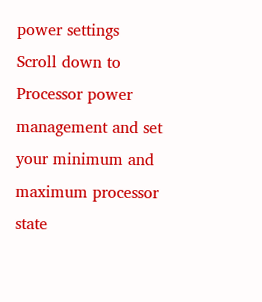power settings
Scroll down to Processor power management and set your minimum and maximum processor state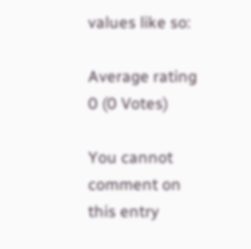values like so:

Average rating 0 (0 Votes)

You cannot comment on this entry